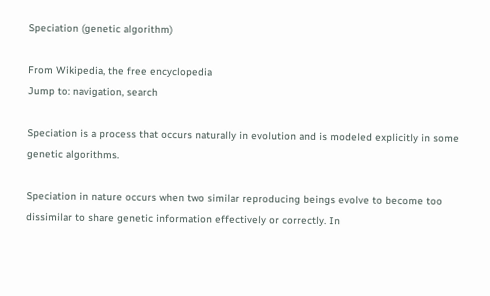Speciation (genetic algorithm)

From Wikipedia, the free encyclopedia
Jump to: navigation, search

Speciation is a process that occurs naturally in evolution and is modeled explicitly in some genetic algorithms.

Speciation in nature occurs when two similar reproducing beings evolve to become too dissimilar to share genetic information effectively or correctly. In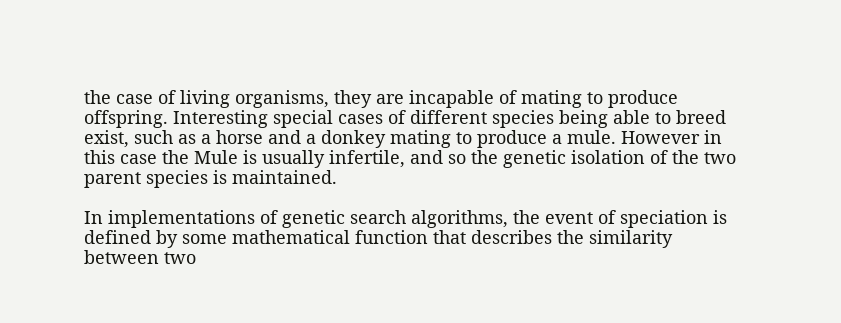the case of living organisms, they are incapable of mating to produce offspring. Interesting special cases of different species being able to breed exist, such as a horse and a donkey mating to produce a mule. However in this case the Mule is usually infertile, and so the genetic isolation of the two parent species is maintained.

In implementations of genetic search algorithms, the event of speciation is defined by some mathematical function that describes the similarity between two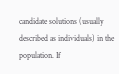candidate solutions (usually described as individuals) in the population. If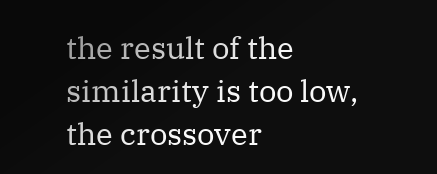the result of the similarity is too low, the crossover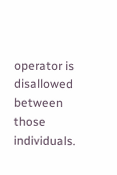operator is disallowed between those individuals.